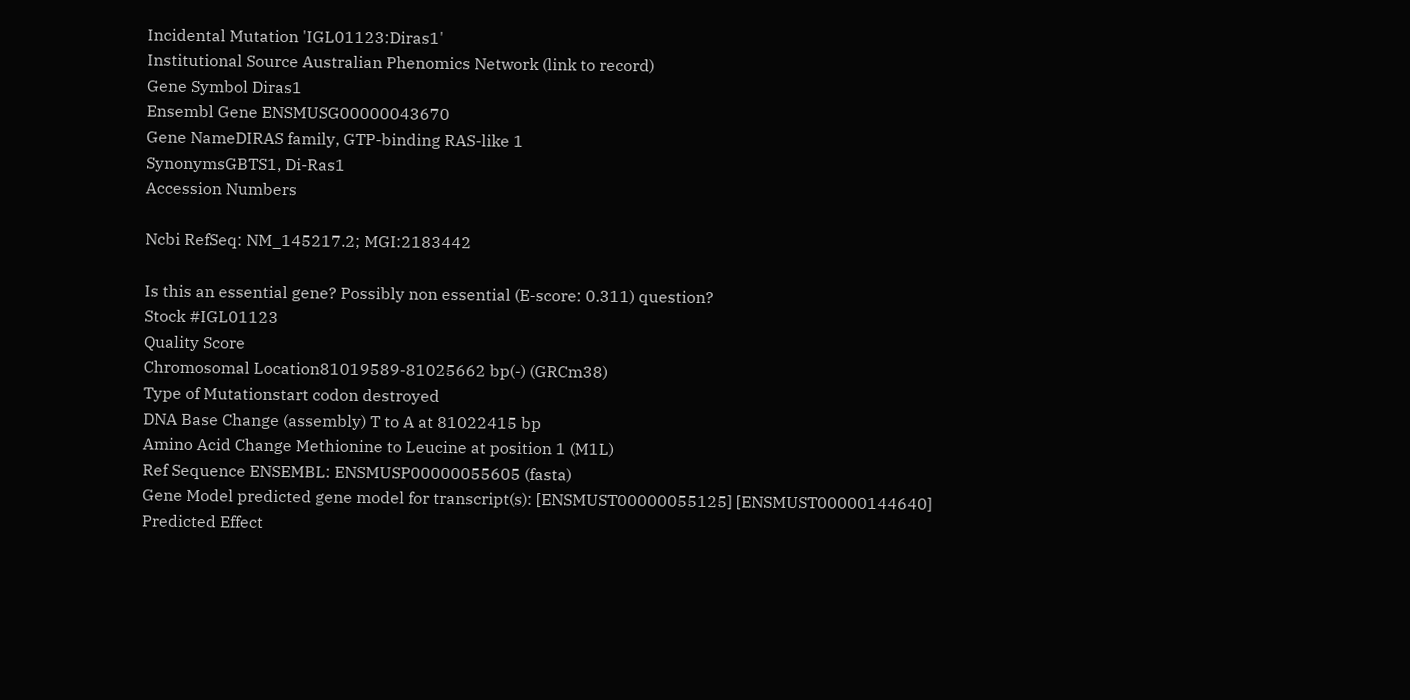Incidental Mutation 'IGL01123:Diras1'
Institutional Source Australian Phenomics Network (link to record)
Gene Symbol Diras1
Ensembl Gene ENSMUSG00000043670
Gene NameDIRAS family, GTP-binding RAS-like 1
SynonymsGBTS1, Di-Ras1
Accession Numbers

Ncbi RefSeq: NM_145217.2; MGI:2183442

Is this an essential gene? Possibly non essential (E-score: 0.311) question?
Stock #IGL01123
Quality Score
Chromosomal Location81019589-81025662 bp(-) (GRCm38)
Type of Mutationstart codon destroyed
DNA Base Change (assembly) T to A at 81022415 bp
Amino Acid Change Methionine to Leucine at position 1 (M1L)
Ref Sequence ENSEMBL: ENSMUSP00000055605 (fasta)
Gene Model predicted gene model for transcript(s): [ENSMUST00000055125] [ENSMUST00000144640]
Predicted Effect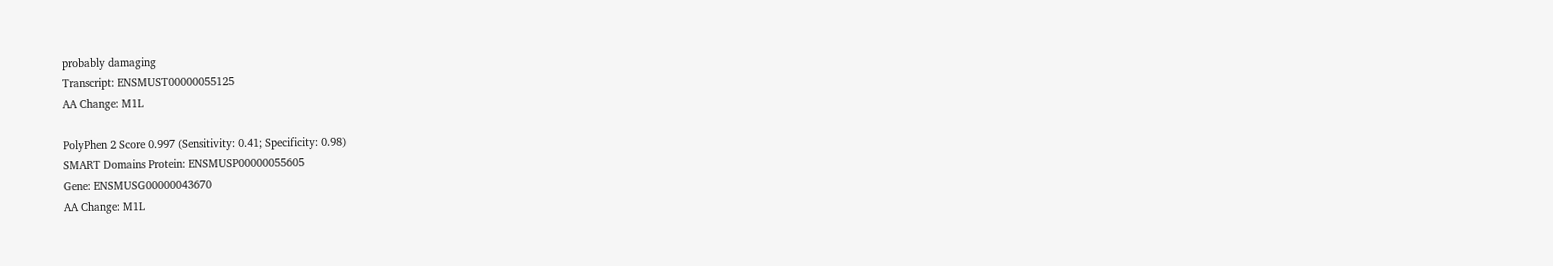probably damaging
Transcript: ENSMUST00000055125
AA Change: M1L

PolyPhen 2 Score 0.997 (Sensitivity: 0.41; Specificity: 0.98)
SMART Domains Protein: ENSMUSP00000055605
Gene: ENSMUSG00000043670
AA Change: M1L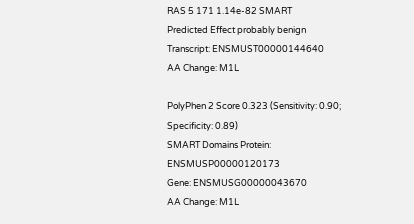RAS 5 171 1.14e-82 SMART
Predicted Effect probably benign
Transcript: ENSMUST00000144640
AA Change: M1L

PolyPhen 2 Score 0.323 (Sensitivity: 0.90; Specificity: 0.89)
SMART Domains Protein: ENSMUSP00000120173
Gene: ENSMUSG00000043670
AA Change: M1L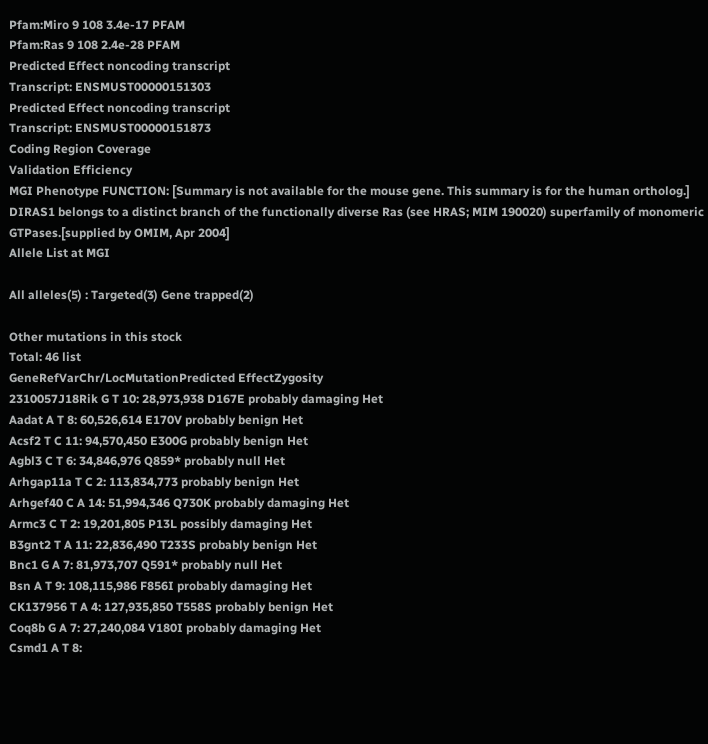Pfam:Miro 9 108 3.4e-17 PFAM
Pfam:Ras 9 108 2.4e-28 PFAM
Predicted Effect noncoding transcript
Transcript: ENSMUST00000151303
Predicted Effect noncoding transcript
Transcript: ENSMUST00000151873
Coding Region Coverage
Validation Efficiency
MGI Phenotype FUNCTION: [Summary is not available for the mouse gene. This summary is for the human ortholog.] DIRAS1 belongs to a distinct branch of the functionally diverse Ras (see HRAS; MIM 190020) superfamily of monomeric GTPases.[supplied by OMIM, Apr 2004]
Allele List at MGI

All alleles(5) : Targeted(3) Gene trapped(2)

Other mutations in this stock
Total: 46 list
GeneRefVarChr/LocMutationPredicted EffectZygosity
2310057J18Rik G T 10: 28,973,938 D167E probably damaging Het
Aadat A T 8: 60,526,614 E170V probably benign Het
Acsf2 T C 11: 94,570,450 E300G probably benign Het
Agbl3 C T 6: 34,846,976 Q859* probably null Het
Arhgap11a T C 2: 113,834,773 probably benign Het
Arhgef40 C A 14: 51,994,346 Q730K probably damaging Het
Armc3 C T 2: 19,201,805 P13L possibly damaging Het
B3gnt2 T A 11: 22,836,490 T233S probably benign Het
Bnc1 G A 7: 81,973,707 Q591* probably null Het
Bsn A T 9: 108,115,986 F856I probably damaging Het
CK137956 T A 4: 127,935,850 T558S probably benign Het
Coq8b G A 7: 27,240,084 V180I probably damaging Het
Csmd1 A T 8: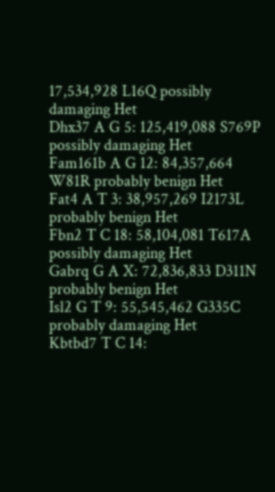17,534,928 L16Q possibly damaging Het
Dhx37 A G 5: 125,419,088 S769P possibly damaging Het
Fam161b A G 12: 84,357,664 W81R probably benign Het
Fat4 A T 3: 38,957,269 I2173L probably benign Het
Fbn2 T C 18: 58,104,081 T617A possibly damaging Het
Gabrq G A X: 72,836,833 D311N probably benign Het
Isl2 G T 9: 55,545,462 G335C probably damaging Het
Kbtbd7 T C 14: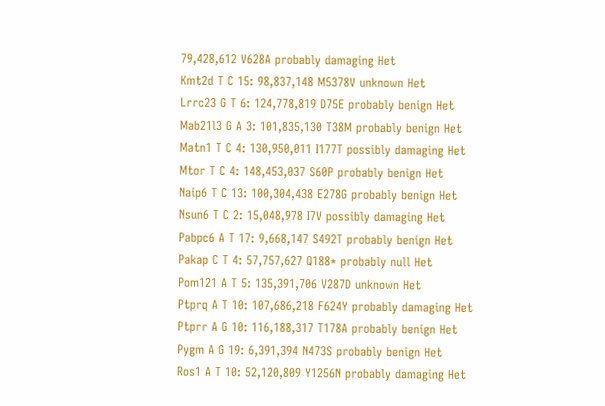79,428,612 V628A probably damaging Het
Kmt2d T C 15: 98,837,148 M5378V unknown Het
Lrrc23 G T 6: 124,778,819 D75E probably benign Het
Mab21l3 G A 3: 101,835,130 T38M probably benign Het
Matn1 T C 4: 130,950,011 I177T possibly damaging Het
Mtor T C 4: 148,453,037 S60P probably benign Het
Naip6 T C 13: 100,304,438 E278G probably benign Het
Nsun6 T C 2: 15,048,978 I7V possibly damaging Het
Pabpc6 A T 17: 9,668,147 S492T probably benign Het
Pakap C T 4: 57,757,627 Q188* probably null Het
Pom121 A T 5: 135,391,706 V287D unknown Het
Ptprq A T 10: 107,686,218 F624Y probably damaging Het
Ptprr A G 10: 116,188,317 T178A probably benign Het
Pygm A G 19: 6,391,394 N473S probably benign Het
Ros1 A T 10: 52,120,809 Y1256N probably damaging Het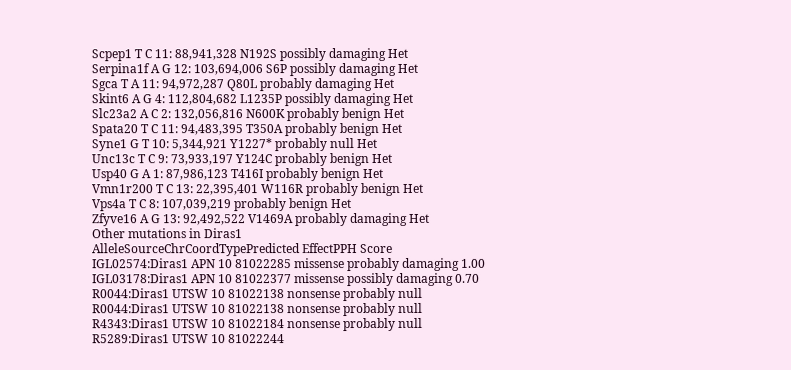Scpep1 T C 11: 88,941,328 N192S possibly damaging Het
Serpina1f A G 12: 103,694,006 S6P possibly damaging Het
Sgca T A 11: 94,972,287 Q80L probably damaging Het
Skint6 A G 4: 112,804,682 L1235P possibly damaging Het
Slc23a2 A C 2: 132,056,816 N600K probably benign Het
Spata20 T C 11: 94,483,395 T350A probably benign Het
Syne1 G T 10: 5,344,921 Y1227* probably null Het
Unc13c T C 9: 73,933,197 Y124C probably benign Het
Usp40 G A 1: 87,986,123 T416I probably benign Het
Vmn1r200 T C 13: 22,395,401 W116R probably benign Het
Vps4a T C 8: 107,039,219 probably benign Het
Zfyve16 A G 13: 92,492,522 V1469A probably damaging Het
Other mutations in Diras1
AlleleSourceChrCoordTypePredicted EffectPPH Score
IGL02574:Diras1 APN 10 81022285 missense probably damaging 1.00
IGL03178:Diras1 APN 10 81022377 missense possibly damaging 0.70
R0044:Diras1 UTSW 10 81022138 nonsense probably null
R0044:Diras1 UTSW 10 81022138 nonsense probably null
R4343:Diras1 UTSW 10 81022184 nonsense probably null
R5289:Diras1 UTSW 10 81022244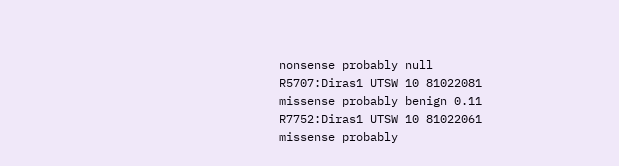nonsense probably null
R5707:Diras1 UTSW 10 81022081 missense probably benign 0.11
R7752:Diras1 UTSW 10 81022061 missense probably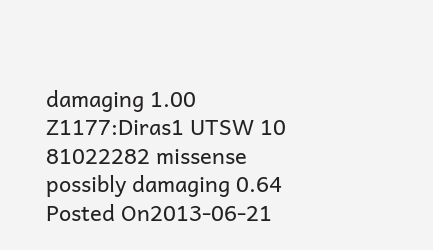damaging 1.00
Z1177:Diras1 UTSW 10 81022282 missense possibly damaging 0.64
Posted On2013-06-21